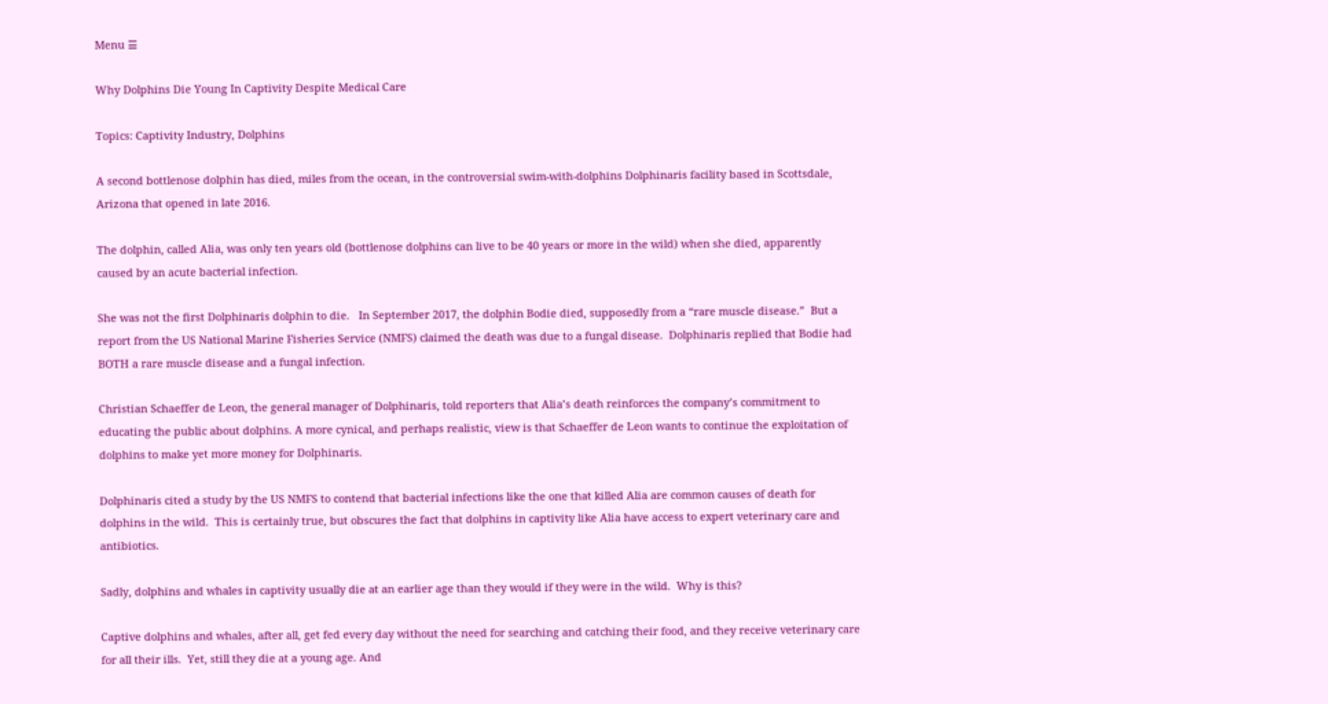Menu ☰

Why Dolphins Die Young In Captivity Despite Medical Care

Topics: Captivity Industry, Dolphins

A second bottlenose dolphin has died, miles from the ocean, in the controversial swim-with-dolphins Dolphinaris facility based in Scottsdale, Arizona that opened in late 2016.

The dolphin, called Alia, was only ten years old (bottlenose dolphins can live to be 40 years or more in the wild) when she died, apparently caused by an acute bacterial infection.

She was not the first Dolphinaris dolphin to die.   In September 2017, the dolphin Bodie died, supposedly from a “rare muscle disease.”  But a report from the US National Marine Fisheries Service (NMFS) claimed the death was due to a fungal disease.  Dolphinaris replied that Bodie had BOTH a rare muscle disease and a fungal infection.

Christian Schaeffer de Leon, the general manager of Dolphinaris, told reporters that Alia’s death reinforces the company’s commitment to educating the public about dolphins. A more cynical, and perhaps realistic, view is that Schaeffer de Leon wants to continue the exploitation of dolphins to make yet more money for Dolphinaris.

Dolphinaris cited a study by the US NMFS to contend that bacterial infections like the one that killed Alia are common causes of death for dolphins in the wild.  This is certainly true, but obscures the fact that dolphins in captivity like Alia have access to expert veterinary care and antibiotics.

Sadly, dolphins and whales in captivity usually die at an earlier age than they would if they were in the wild.  Why is this?

Captive dolphins and whales, after all, get fed every day without the need for searching and catching their food, and they receive veterinary care for all their ills.  Yet, still they die at a young age. And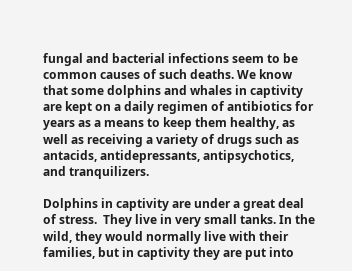fungal and bacterial infections seem to be common causes of such deaths. We know that some dolphins and whales in captivity are kept on a daily regimen of antibiotics for years as a means to keep them healthy, as well as receiving a variety of drugs such as antacids, antidepressants, antipsychotics, and tranquilizers.

Dolphins in captivity are under a great deal of stress.  They live in very small tanks. In the wild, they would normally live with their families, but in captivity they are put into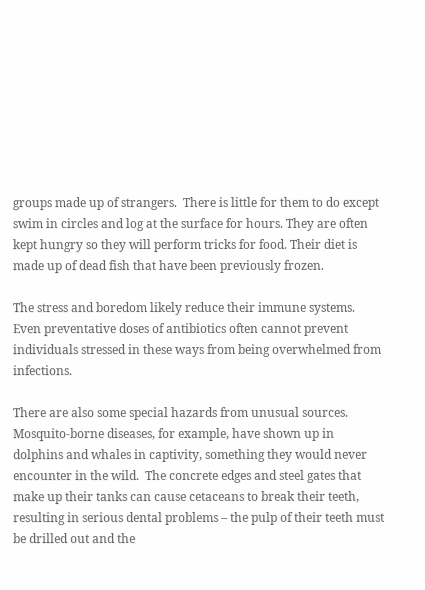groups made up of strangers.  There is little for them to do except swim in circles and log at the surface for hours. They are often kept hungry so they will perform tricks for food. Their diet is made up of dead fish that have been previously frozen.

The stress and boredom likely reduce their immune systems.  Even preventative doses of antibiotics often cannot prevent individuals stressed in these ways from being overwhelmed from infections.

There are also some special hazards from unusual sources.  Mosquito-borne diseases, for example, have shown up in dolphins and whales in captivity, something they would never encounter in the wild.  The concrete edges and steel gates that make up their tanks can cause cetaceans to break their teeth, resulting in serious dental problems – the pulp of their teeth must be drilled out and the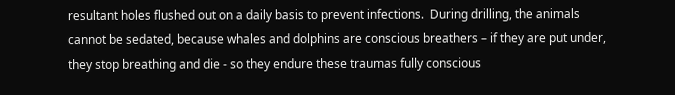resultant holes flushed out on a daily basis to prevent infections.  During drilling, the animals cannot be sedated, because whales and dolphins are conscious breathers – if they are put under, they stop breathing and die - so they endure these traumas fully conscious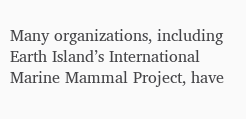Many organizations, including Earth Island’s International Marine Mammal Project, have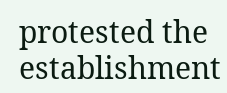protested the establishment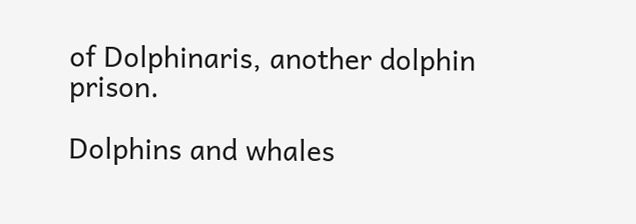of Dolphinaris, another dolphin prison.

Dolphins and whales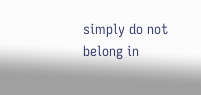simply do not belong in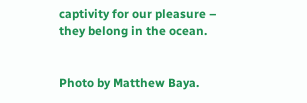captivity for our pleasure – they belong in the ocean.


Photo by Matthew Baya.